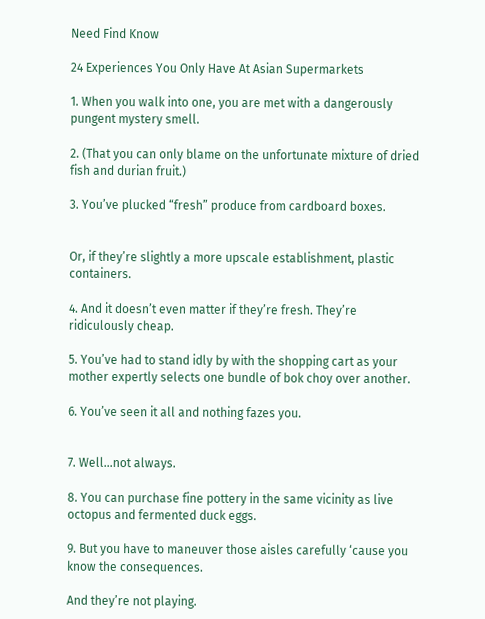Need Find Know

24 Experiences You Only Have At Asian Supermarkets

1. When you walk into one, you are met with a dangerously pungent mystery smell.

2. (That you can only blame on the unfortunate mixture of dried fish and durian fruit.)

3. You’ve plucked “fresh” produce from cardboard boxes.


Or, if they’re slightly a more upscale establishment, plastic containers.

4. And it doesn’t even matter if they’re fresh. They’re ridiculously cheap.

5. You’ve had to stand idly by with the shopping cart as your mother expertly selects one bundle of bok choy over another.

6. You’ve seen it all and nothing fazes you.


7. Well…not always.

8. You can purchase fine pottery in the same vicinity as live octopus and fermented duck eggs.

9. But you have to maneuver those aisles carefully ‘cause you know the consequences.

And they’re not playing.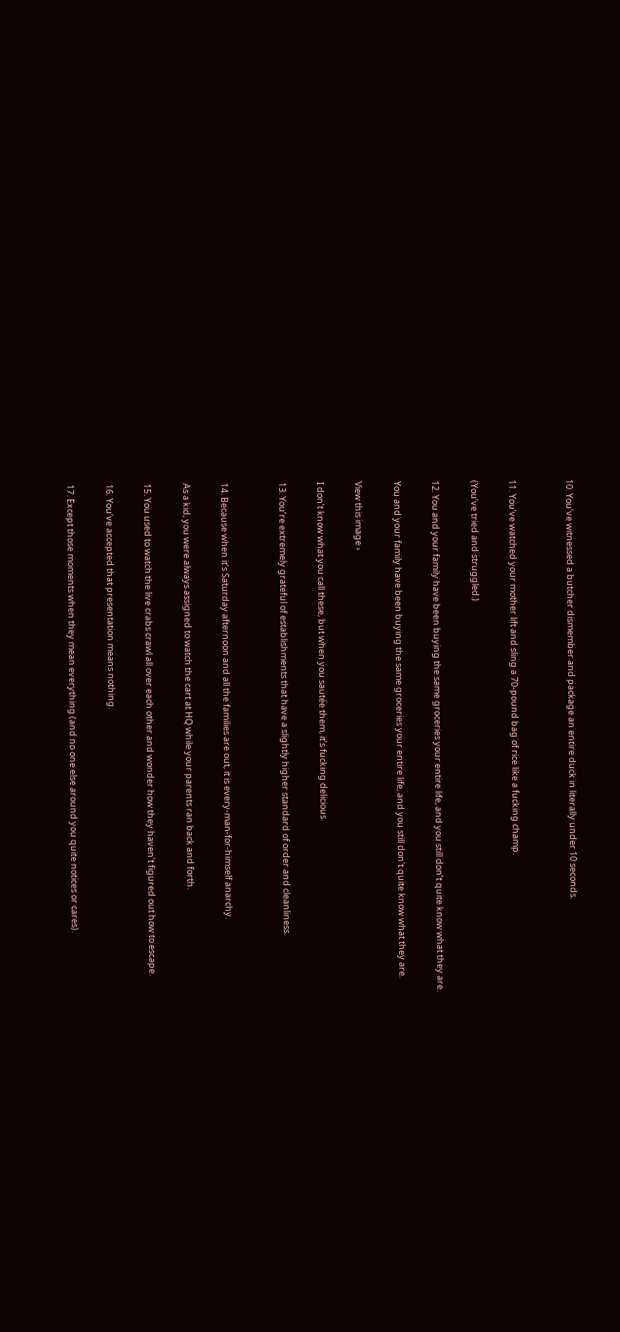10. You’ve witnessed a butcher dismember and package an entire duck in literally under 10 seconds.


11. You’ve watched your mother lift and sling a 70-pound bag of rice like a fucking champ.

(You’ve tried and struggled.)

12. You and your family have been buying the same groceries your entire life, and you still don’t quite know what they are.

You and your family have been buying the same groceries your entire life, and you still don't quite know what they are.

View this image ›

I don’t know what you call these, but when you sautée them, it’s fucking delicious.

13. You’re extremely grateful of establishments that have a slightly higher standard of order and cleanliness.


14. Because when it’s Saturday afternoon and all the families are out, it is every-man-for-himself anarchy.

As a kid, you were always assigned to watch the cart at HQ while your parents ran back and forth.

15. You used to watch the live crabs crawl all over each other and wonder how they haven’t figured out how to escape.

16. You’ve accepted that presentation means nothing.

17. Except those moments when they mean everything (and no one else around you quite notices or cares).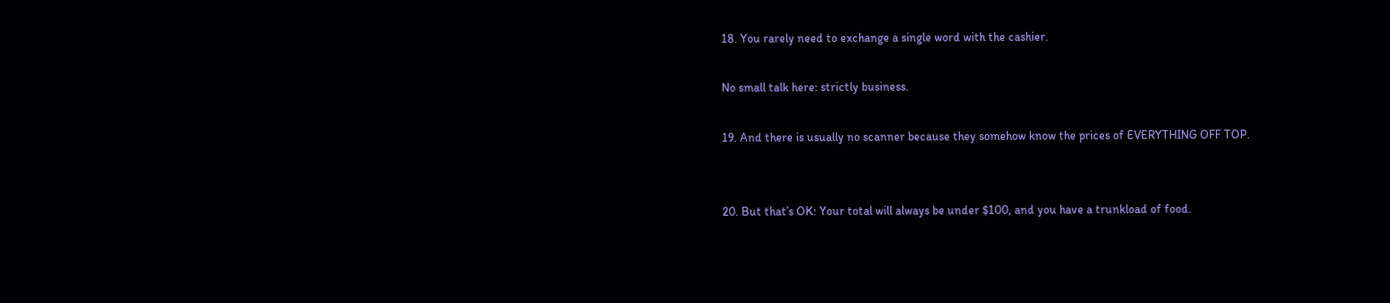18. You rarely need to exchange a single word with the cashier.

No small talk here: strictly business.

19. And there is usually no scanner because they somehow know the prices of EVERYTHING OFF TOP.


20. But that’s OK: Your total will always be under $100, and you have a trunkload of food.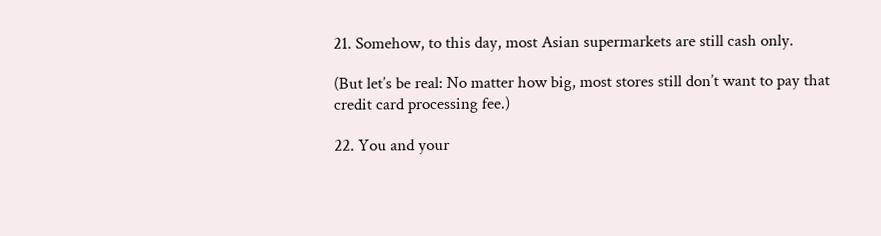21. Somehow, to this day, most Asian supermarkets are still cash only.

(But let’s be real: No matter how big, most stores still don’t want to pay that credit card processing fee.)

22. You and your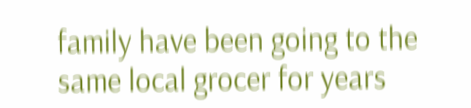family have been going to the same local grocer for years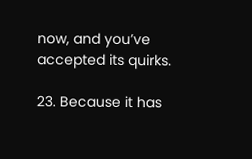now, and you’ve accepted its quirks.

23. Because it has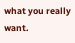what you really want.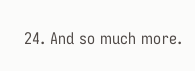24. And so much more.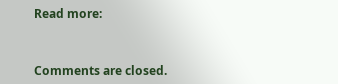Read more:



Comments are closed.